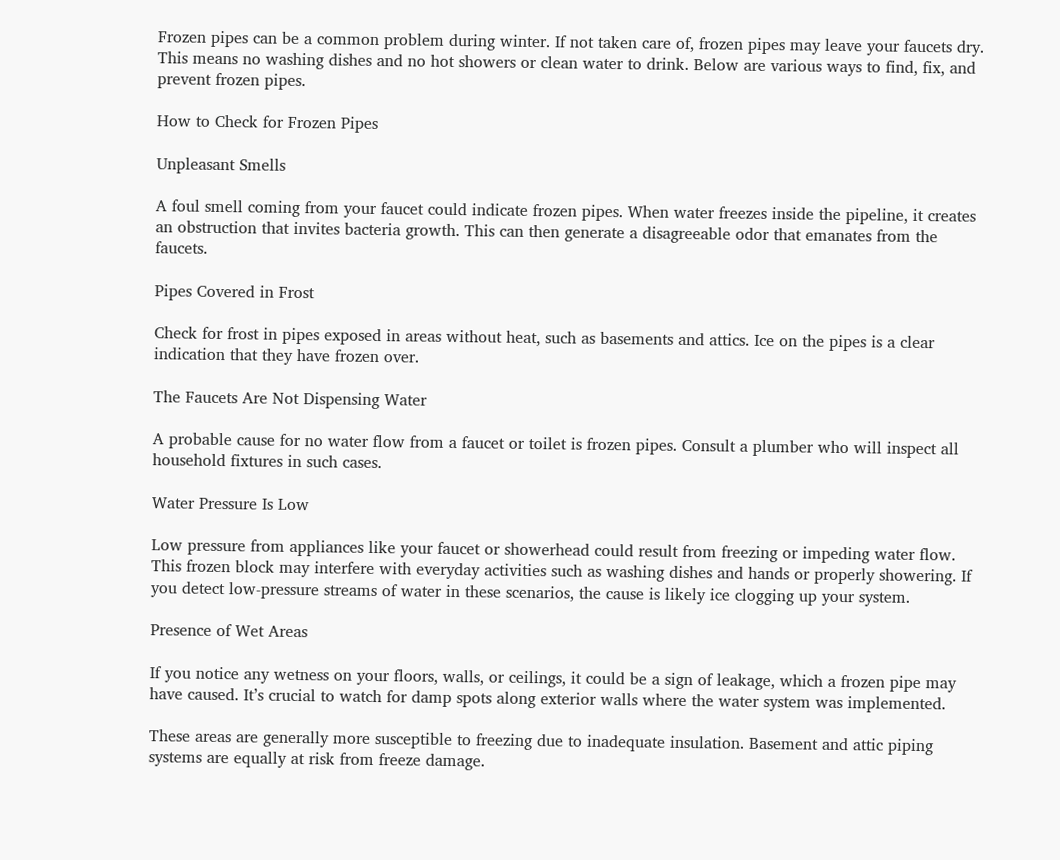Frozen pipes can be a common problem during winter. If not taken care of, frozen pipes may leave your faucets dry. This means no washing dishes and no hot showers or clean water to drink. Below are various ways to find, fix, and prevent frozen pipes.

How to Check for Frozen Pipes

Unpleasant Smells

A foul smell coming from your faucet could indicate frozen pipes. When water freezes inside the pipeline, it creates an obstruction that invites bacteria growth. This can then generate a disagreeable odor that emanates from the faucets.

Pipes Covered in Frost

Check for frost in pipes exposed in areas without heat, such as basements and attics. Ice on the pipes is a clear indication that they have frozen over.

The Faucets Are Not Dispensing Water

A probable cause for no water flow from a faucet or toilet is frozen pipes. Consult a plumber who will inspect all household fixtures in such cases.

Water Pressure Is Low

Low pressure from appliances like your faucet or showerhead could result from freezing or impeding water flow. This frozen block may interfere with everyday activities such as washing dishes and hands or properly showering. If you detect low-pressure streams of water in these scenarios, the cause is likely ice clogging up your system.

Presence of Wet Areas

If you notice any wetness on your floors, walls, or ceilings, it could be a sign of leakage, which a frozen pipe may have caused. It’s crucial to watch for damp spots along exterior walls where the water system was implemented.

These areas are generally more susceptible to freezing due to inadequate insulation. Basement and attic piping systems are equally at risk from freeze damage.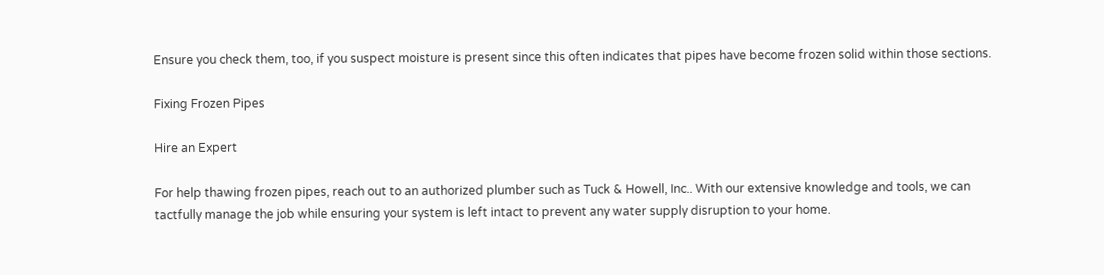Ensure you check them, too, if you suspect moisture is present since this often indicates that pipes have become frozen solid within those sections.

Fixing Frozen Pipes

Hire an Expert

For help thawing frozen pipes, reach out to an authorized plumber such as Tuck & Howell, Inc.. With our extensive knowledge and tools, we can tactfully manage the job while ensuring your system is left intact to prevent any water supply disruption to your home.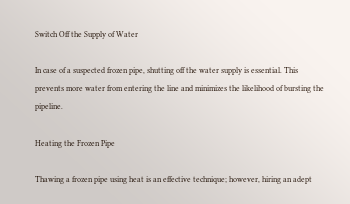Switch Off the Supply of Water

In case of a suspected frozen pipe, shutting off the water supply is essential. This prevents more water from entering the line and minimizes the likelihood of bursting the pipeline.

Heating the Frozen Pipe

Thawing a frozen pipe using heat is an effective technique; however, hiring an adept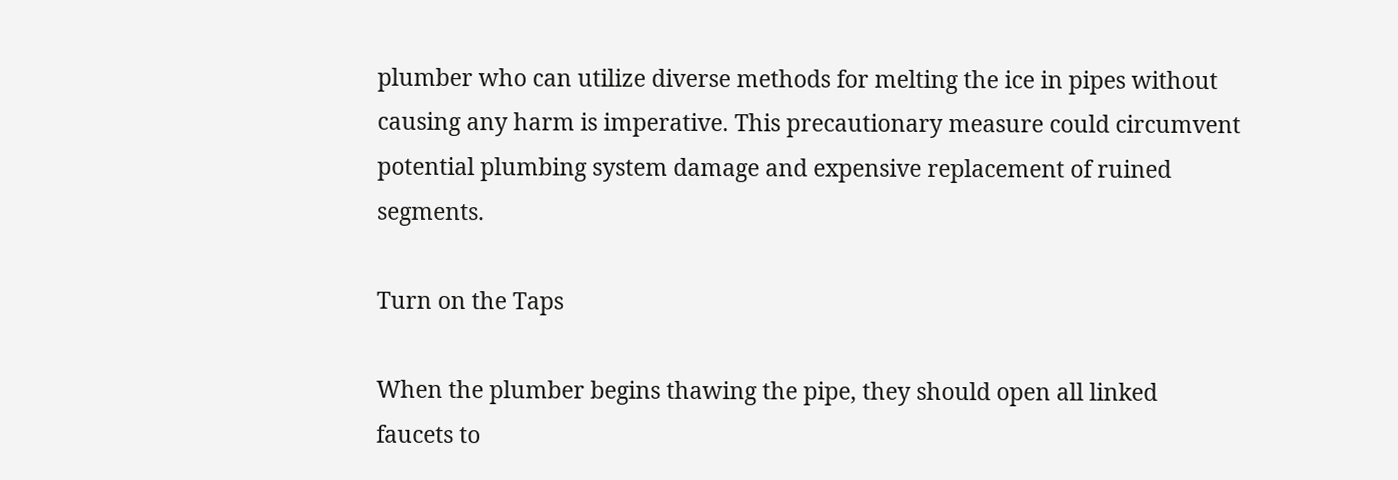plumber who can utilize diverse methods for melting the ice in pipes without causing any harm is imperative. This precautionary measure could circumvent potential plumbing system damage and expensive replacement of ruined segments.

Turn on the Taps

When the plumber begins thawing the pipe, they should open all linked faucets to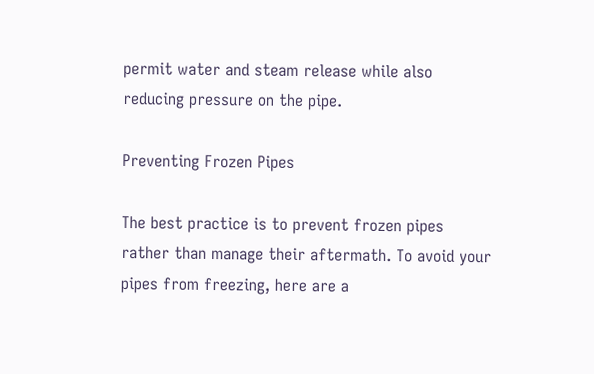permit water and steam release while also reducing pressure on the pipe.

Preventing Frozen Pipes

The best practice is to prevent frozen pipes rather than manage their aftermath. To avoid your pipes from freezing, here are a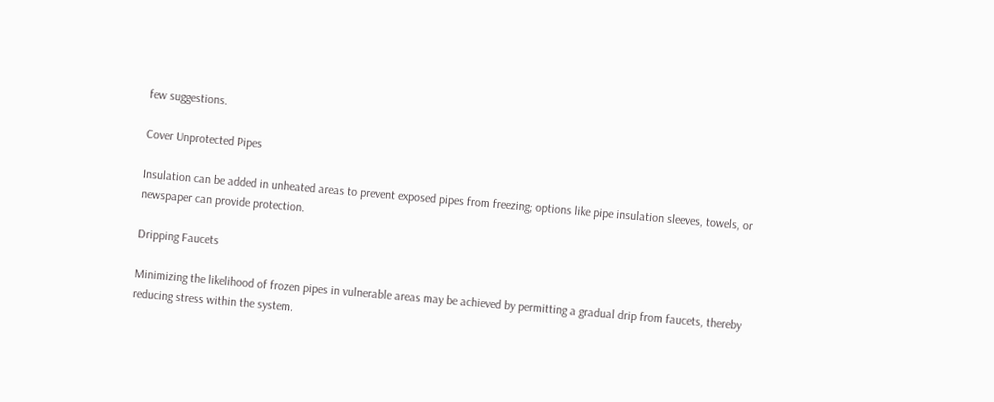few suggestions.

Cover Unprotected Pipes

Insulation can be added in unheated areas to prevent exposed pipes from freezing; options like pipe insulation sleeves, towels, or newspaper can provide protection.

Dripping Faucets

Minimizing the likelihood of frozen pipes in vulnerable areas may be achieved by permitting a gradual drip from faucets, thereby reducing stress within the system.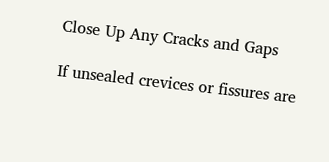Close Up Any Cracks and Gaps

If unsealed crevices or fissures are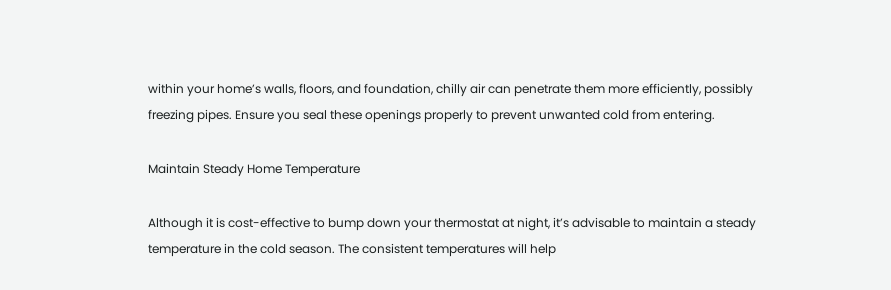within your home’s walls, floors, and foundation, chilly air can penetrate them more efficiently, possibly freezing pipes. Ensure you seal these openings properly to prevent unwanted cold from entering.

Maintain Steady Home Temperature

Although it is cost-effective to bump down your thermostat at night, it’s advisable to maintain a steady temperature in the cold season. The consistent temperatures will help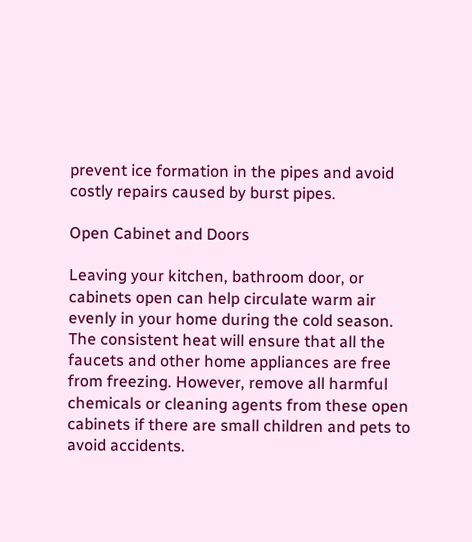prevent ice formation in the pipes and avoid costly repairs caused by burst pipes.

Open Cabinet and Doors

Leaving your kitchen, bathroom door, or cabinets open can help circulate warm air evenly in your home during the cold season. The consistent heat will ensure that all the faucets and other home appliances are free from freezing. However, remove all harmful chemicals or cleaning agents from these open cabinets if there are small children and pets to avoid accidents.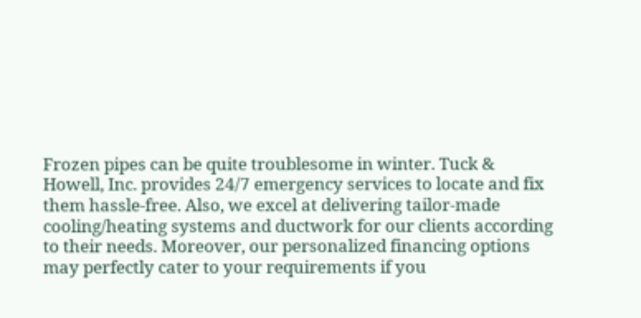Frozen pipes can be quite troublesome in winter. Tuck & Howell, Inc. provides 24/7 emergency services to locate and fix them hassle-free. Also, we excel at delivering tailor-made cooling/heating systems and ductwork for our clients according to their needs. Moreover, our personalized financing options may perfectly cater to your requirements if you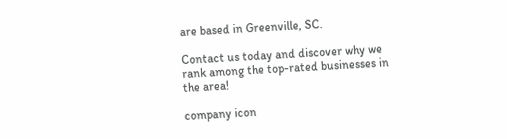are based in Greenville, SC.

Contact us today and discover why we rank among the top-rated businesses in the area!

company icon